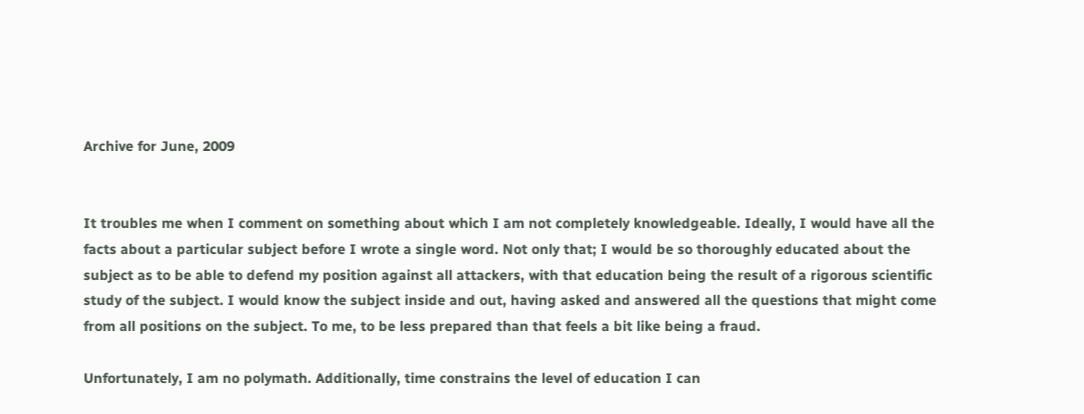Archive for June, 2009


It troubles me when I comment on something about which I am not completely knowledgeable. Ideally, I would have all the facts about a particular subject before I wrote a single word. Not only that; I would be so thoroughly educated about the subject as to be able to defend my position against all attackers, with that education being the result of a rigorous scientific study of the subject. I would know the subject inside and out, having asked and answered all the questions that might come from all positions on the subject. To me, to be less prepared than that feels a bit like being a fraud.

Unfortunately, I am no polymath. Additionally, time constrains the level of education I can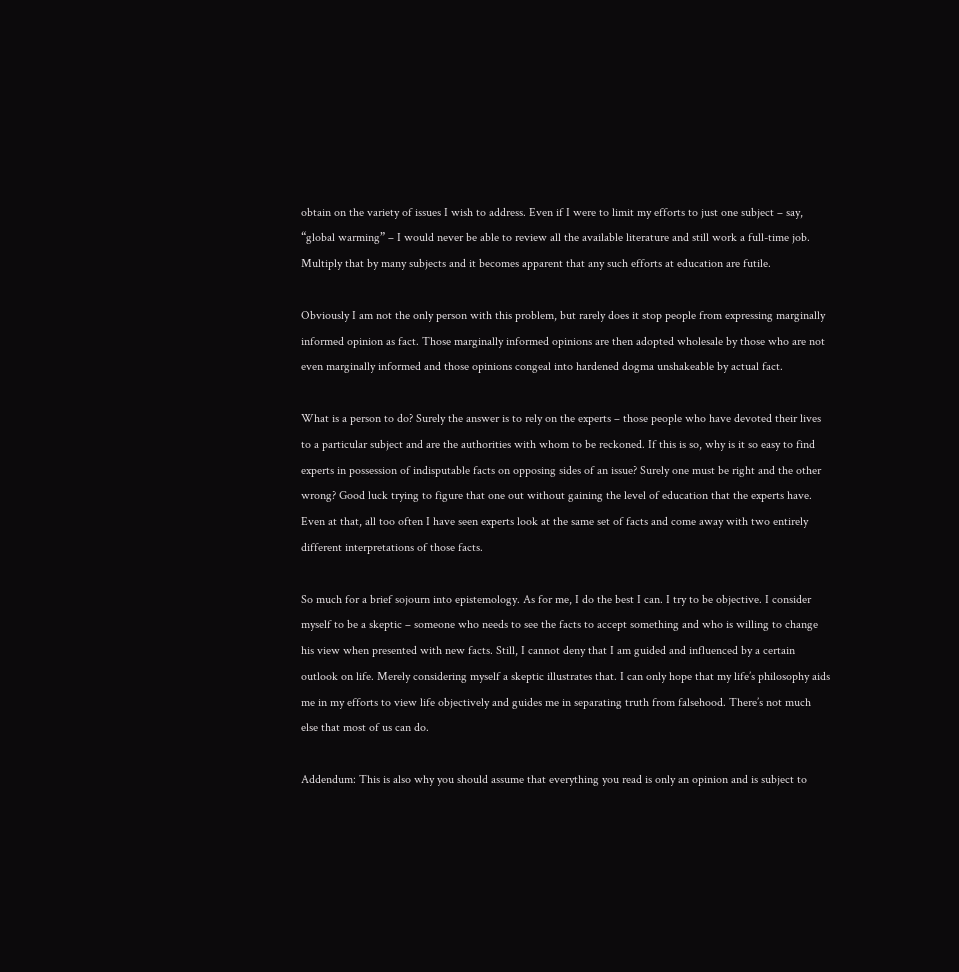obtain on the variety of issues I wish to address. Even if I were to limit my efforts to just one subject – say, “global warming” – I would never be able to review all the available literature and still work a full-time job. Multiply that by many subjects and it becomes apparent that any such efforts at education are futile.

Obviously I am not the only person with this problem, but rarely does it stop people from expressing marginally informed opinion as fact. Those marginally informed opinions are then adopted wholesale by those who are not even marginally informed and those opinions congeal into hardened dogma unshakeable by actual fact.

What is a person to do? Surely the answer is to rely on the experts – those people who have devoted their lives to a particular subject and are the authorities with whom to be reckoned. If this is so, why is it so easy to find experts in possession of indisputable facts on opposing sides of an issue? Surely one must be right and the other wrong? Good luck trying to figure that one out without gaining the level of education that the experts have. Even at that, all too often I have seen experts look at the same set of facts and come away with two entirely different interpretations of those facts.

So much for a brief sojourn into epistemology. As for me, I do the best I can. I try to be objective. I consider myself to be a skeptic – someone who needs to see the facts to accept something and who is willing to change his view when presented with new facts. Still, I cannot deny that I am guided and influenced by a certain outlook on life. Merely considering myself a skeptic illustrates that. I can only hope that my life’s philosophy aids me in my efforts to view life objectively and guides me in separating truth from falsehood. There’s not much else that most of us can do.

Addendum: This is also why you should assume that everything you read is only an opinion and is subject to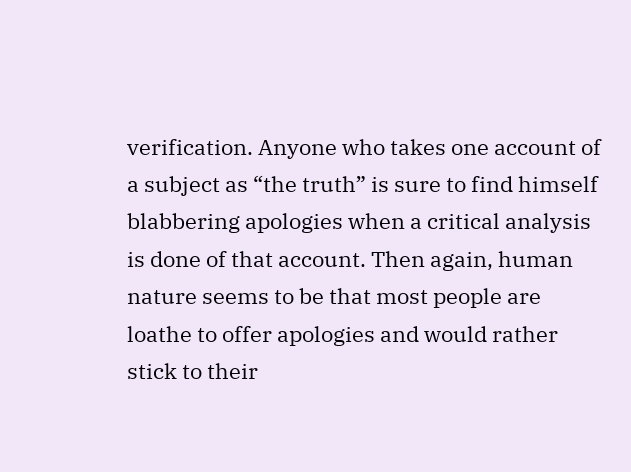verification. Anyone who takes one account of a subject as “the truth” is sure to find himself blabbering apologies when a critical analysis is done of that account. Then again, human nature seems to be that most people are loathe to offer apologies and would rather stick to their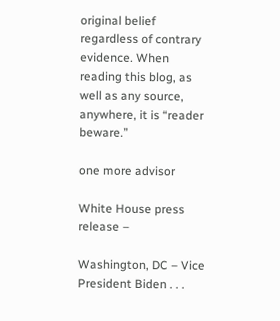original belief regardless of contrary evidence. When reading this blog, as well as any source, anywhere, it is “reader beware.”

one more advisor

White House press release –

Washington, DC – Vice President Biden . . .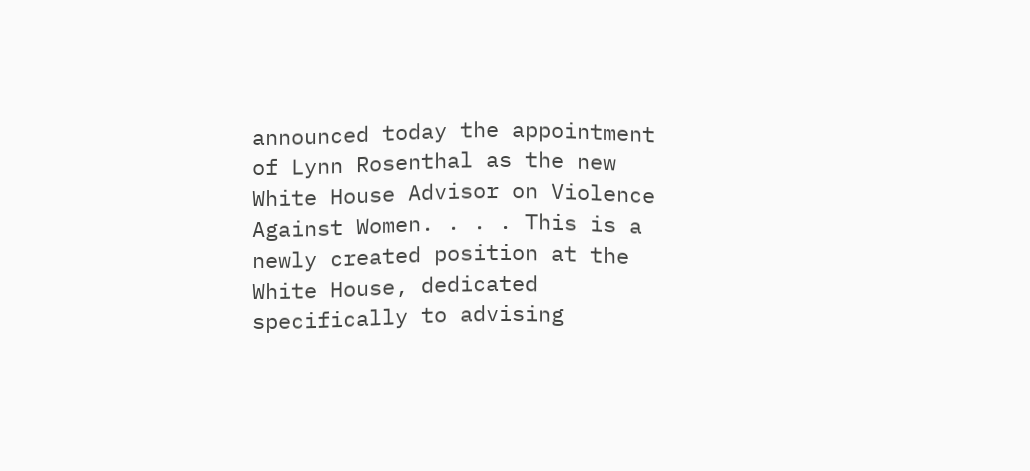announced today the appointment of Lynn Rosenthal as the new White House Advisor on Violence Against Women. . . . This is a newly created position at the White House, dedicated specifically to advising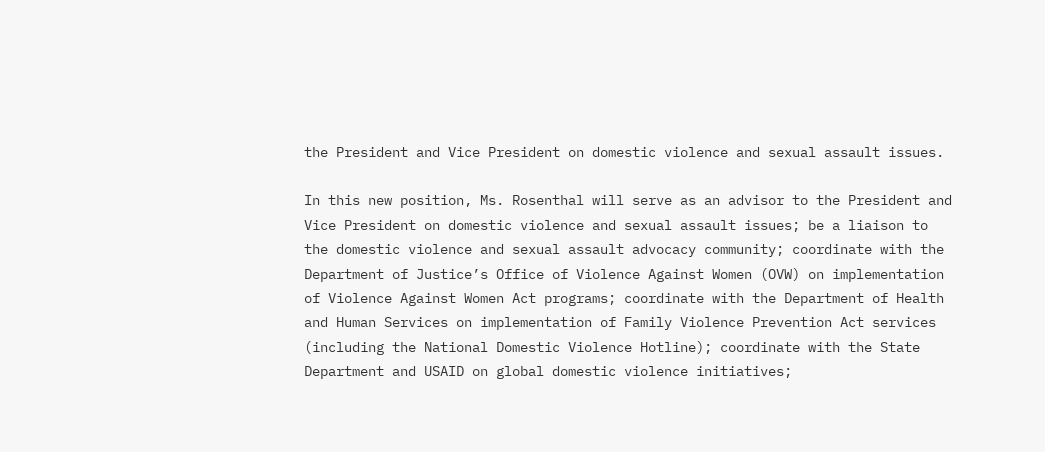the President and Vice President on domestic violence and sexual assault issues.

In this new position, Ms. Rosenthal will serve as an advisor to the President and Vice President on domestic violence and sexual assault issues; be a liaison to the domestic violence and sexual assault advocacy community; coordinate with the Department of Justice’s Office of Violence Against Women (OVW) on implementation of Violence Against Women Act programs; coordinate with the Department of Health and Human Services on implementation of Family Violence Prevention Act services (including the National Domestic Violence Hotline); coordinate with the State Department and USAID on global domestic violence initiatives;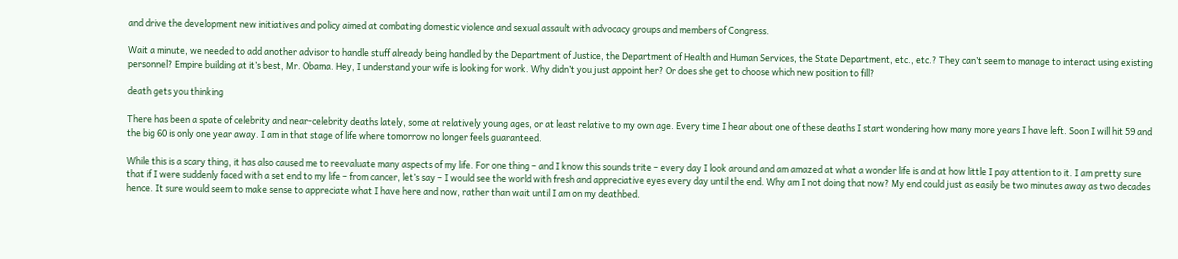and drive the development new initiatives and policy aimed at combating domestic violence and sexual assault with advocacy groups and members of Congress.

Wait a minute, we needed to add another advisor to handle stuff already being handled by the Department of Justice, the Department of Health and Human Services, the State Department, etc., etc.? They can’t seem to manage to interact using existing personnel? Empire building at it’s best, Mr. Obama. Hey, I understand your wife is looking for work. Why didn’t you just appoint her? Or does she get to choose which new position to fill?

death gets you thinking

There has been a spate of celebrity and near-celebrity deaths lately, some at relatively young ages, or at least relative to my own age. Every time I hear about one of these deaths I start wondering how many more years I have left. Soon I will hit 59 and the big 60 is only one year away. I am in that stage of life where tomorrow no longer feels guaranteed.

While this is a scary thing, it has also caused me to reevaluate many aspects of my life. For one thing – and I know this sounds trite – every day I look around and am amazed at what a wonder life is and at how little I pay attention to it. I am pretty sure that if I were suddenly faced with a set end to my life – from cancer, let’s say – I would see the world with fresh and appreciative eyes every day until the end. Why am I not doing that now? My end could just as easily be two minutes away as two decades hence. It sure would seem to make sense to appreciate what I have here and now, rather than wait until I am on my deathbed.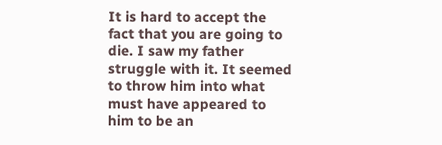It is hard to accept the fact that you are going to die. I saw my father struggle with it. It seemed to throw him into what must have appeared to him to be an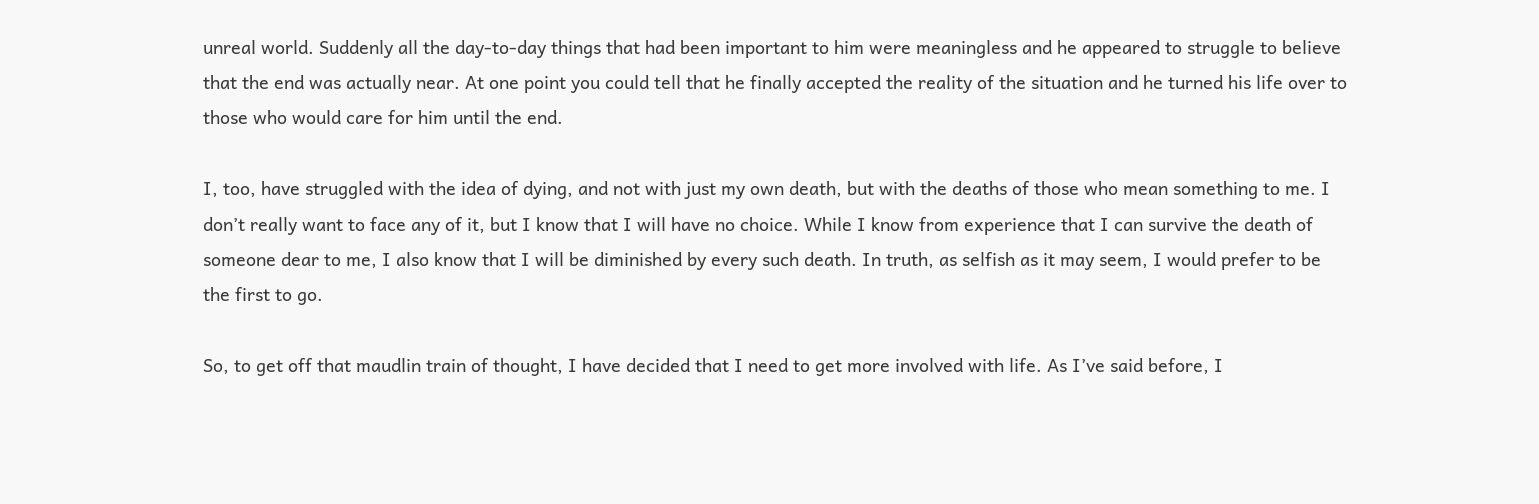unreal world. Suddenly all the day-to-day things that had been important to him were meaningless and he appeared to struggle to believe that the end was actually near. At one point you could tell that he finally accepted the reality of the situation and he turned his life over to those who would care for him until the end.

I, too, have struggled with the idea of dying, and not with just my own death, but with the deaths of those who mean something to me. I don’t really want to face any of it, but I know that I will have no choice. While I know from experience that I can survive the death of someone dear to me, I also know that I will be diminished by every such death. In truth, as selfish as it may seem, I would prefer to be the first to go.

So, to get off that maudlin train of thought, I have decided that I need to get more involved with life. As I’ve said before, I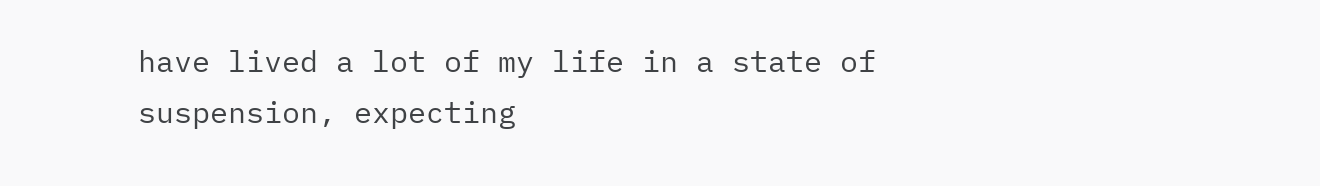have lived a lot of my life in a state of suspension, expecting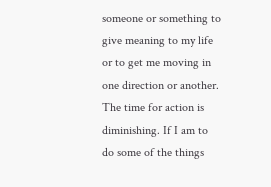someone or something to give meaning to my life or to get me moving in one direction or another. The time for action is diminishing. If I am to do some of the things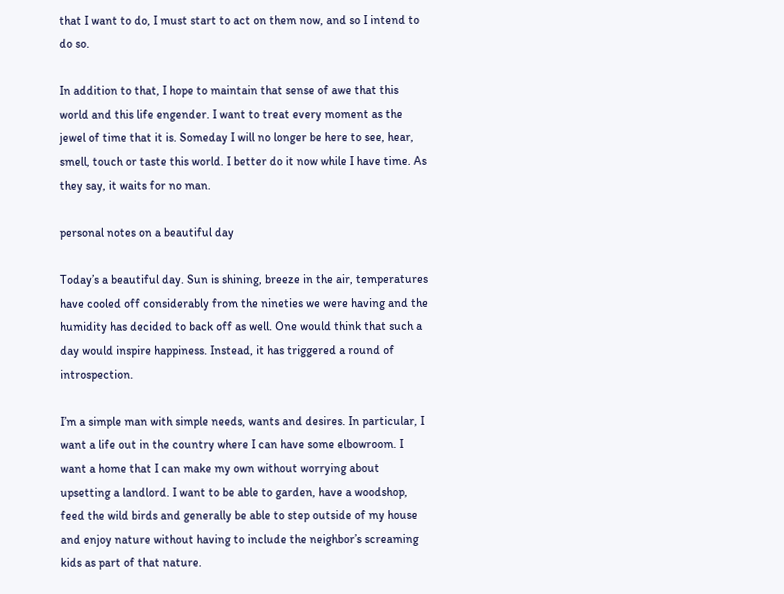that I want to do, I must start to act on them now, and so I intend to do so.

In addition to that, I hope to maintain that sense of awe that this world and this life engender. I want to treat every moment as the jewel of time that it is. Someday I will no longer be here to see, hear, smell, touch or taste this world. I better do it now while I have time. As they say, it waits for no man.

personal notes on a beautiful day

Today’s a beautiful day. Sun is shining, breeze in the air, temperatures have cooled off considerably from the nineties we were having and the humidity has decided to back off as well. One would think that such a day would inspire happiness. Instead, it has triggered a round of introspection.

I’m a simple man with simple needs, wants and desires. In particular, I want a life out in the country where I can have some elbowroom. I want a home that I can make my own without worrying about upsetting a landlord. I want to be able to garden, have a woodshop, feed the wild birds and generally be able to step outside of my house and enjoy nature without having to include the neighbor’s screaming kids as part of that nature.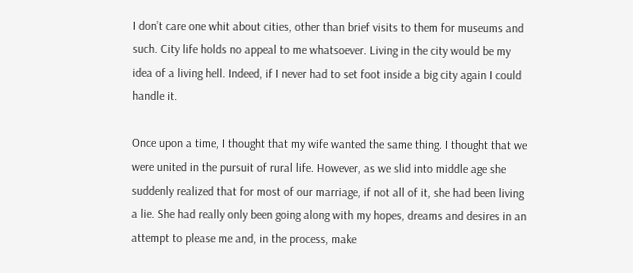I don’t care one whit about cities, other than brief visits to them for museums and such. City life holds no appeal to me whatsoever. Living in the city would be my idea of a living hell. Indeed, if I never had to set foot inside a big city again I could handle it.

Once upon a time, I thought that my wife wanted the same thing. I thought that we were united in the pursuit of rural life. However, as we slid into middle age she suddenly realized that for most of our marriage, if not all of it, she had been living a lie. She had really only been going along with my hopes, dreams and desires in an attempt to please me and, in the process, make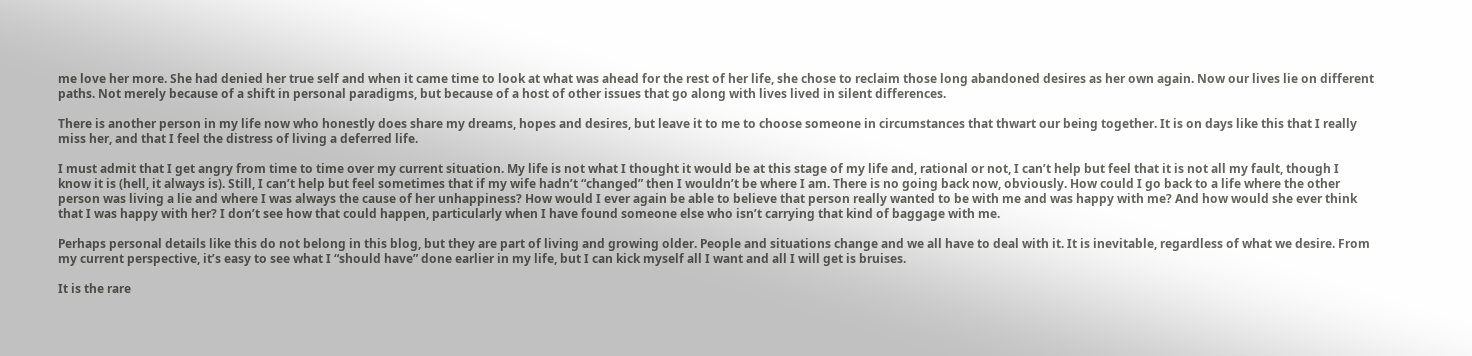me love her more. She had denied her true self and when it came time to look at what was ahead for the rest of her life, she chose to reclaim those long abandoned desires as her own again. Now our lives lie on different paths. Not merely because of a shift in personal paradigms, but because of a host of other issues that go along with lives lived in silent differences.

There is another person in my life now who honestly does share my dreams, hopes and desires, but leave it to me to choose someone in circumstances that thwart our being together. It is on days like this that I really miss her, and that I feel the distress of living a deferred life.

I must admit that I get angry from time to time over my current situation. My life is not what I thought it would be at this stage of my life and, rational or not, I can’t help but feel that it is not all my fault, though I know it is (hell, it always is). Still, I can’t help but feel sometimes that if my wife hadn’t “changed” then I wouldn’t be where I am. There is no going back now, obviously. How could I go back to a life where the other person was living a lie and where I was always the cause of her unhappiness? How would I ever again be able to believe that person really wanted to be with me and was happy with me? And how would she ever think that I was happy with her? I don’t see how that could happen, particularly when I have found someone else who isn’t carrying that kind of baggage with me.

Perhaps personal details like this do not belong in this blog, but they are part of living and growing older. People and situations change and we all have to deal with it. It is inevitable, regardless of what we desire. From my current perspective, it’s easy to see what I “should have” done earlier in my life, but I can kick myself all I want and all I will get is bruises.

It is the rare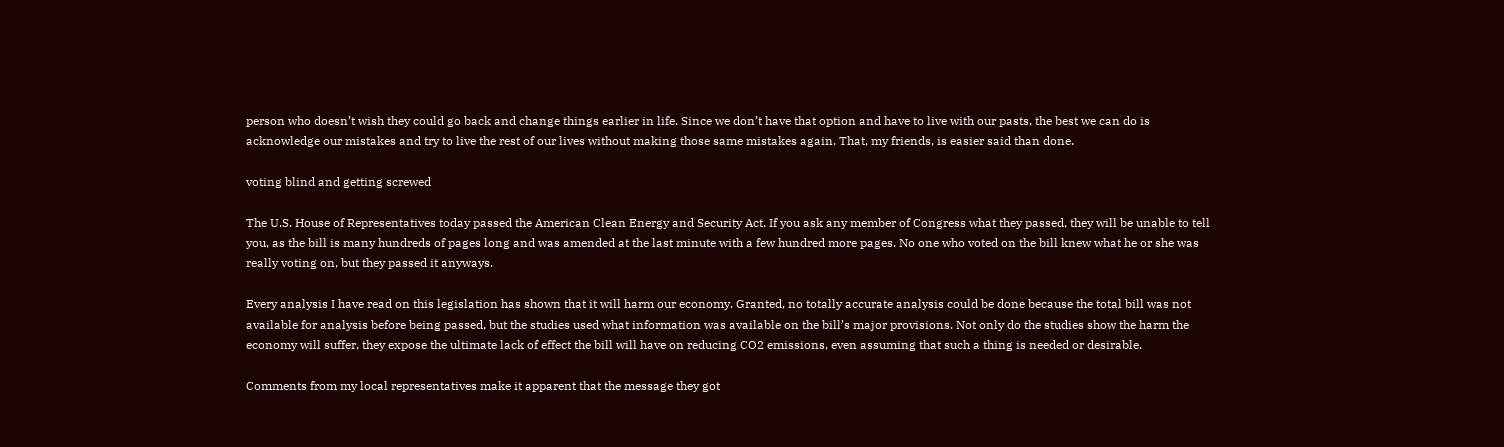person who doesn’t wish they could go back and change things earlier in life. Since we don’t have that option and have to live with our pasts, the best we can do is acknowledge our mistakes and try to live the rest of our lives without making those same mistakes again. That, my friends, is easier said than done.

voting blind and getting screwed

The U.S. House of Representatives today passed the American Clean Energy and Security Act. If you ask any member of Congress what they passed, they will be unable to tell you, as the bill is many hundreds of pages long and was amended at the last minute with a few hundred more pages. No one who voted on the bill knew what he or she was really voting on, but they passed it anyways.

Every analysis I have read on this legislation has shown that it will harm our economy. Granted, no totally accurate analysis could be done because the total bill was not available for analysis before being passed, but the studies used what information was available on the bill’s major provisions. Not only do the studies show the harm the economy will suffer, they expose the ultimate lack of effect the bill will have on reducing CO2 emissions, even assuming that such a thing is needed or desirable.

Comments from my local representatives make it apparent that the message they got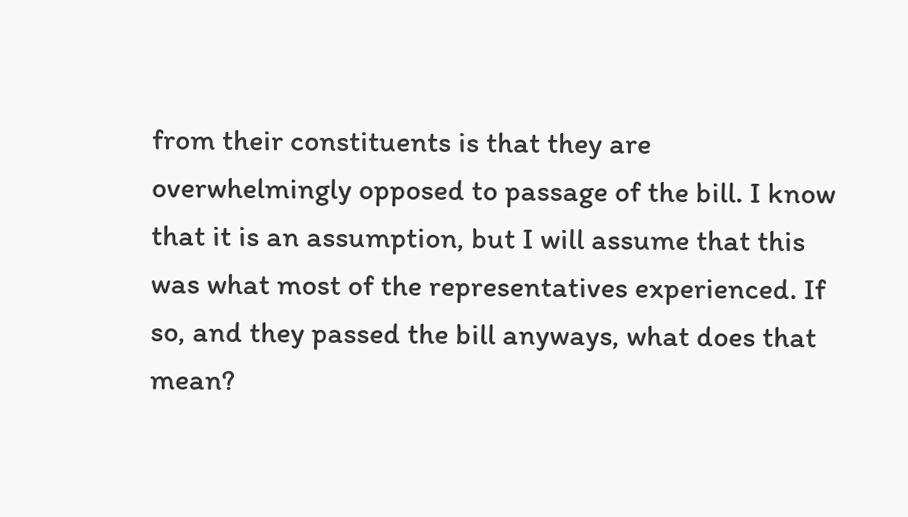from their constituents is that they are overwhelmingly opposed to passage of the bill. I know that it is an assumption, but I will assume that this was what most of the representatives experienced. If so, and they passed the bill anyways, what does that mean?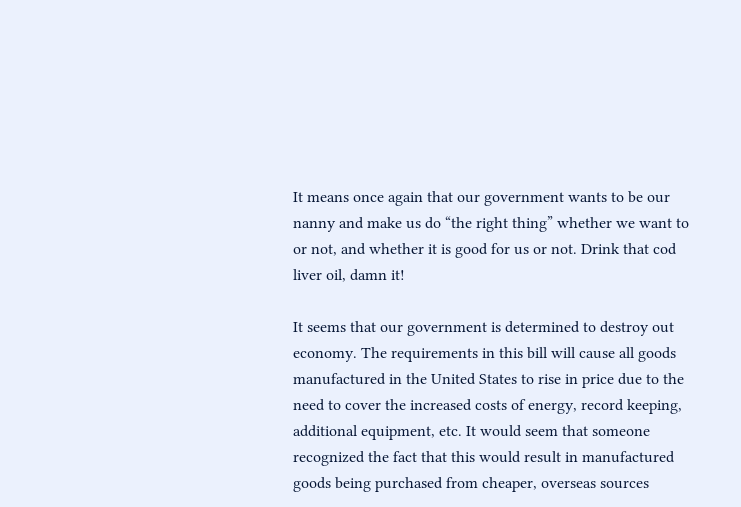It means once again that our government wants to be our nanny and make us do “the right thing” whether we want to or not, and whether it is good for us or not. Drink that cod liver oil, damn it!

It seems that our government is determined to destroy out economy. The requirements in this bill will cause all goods manufactured in the United States to rise in price due to the need to cover the increased costs of energy, record keeping, additional equipment, etc. It would seem that someone recognized the fact that this would result in manufactured goods being purchased from cheaper, overseas sources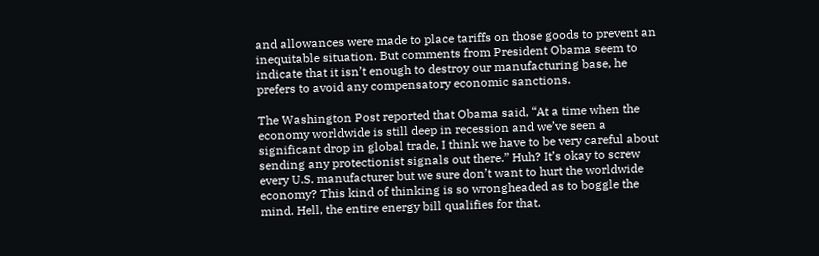and allowances were made to place tariffs on those goods to prevent an inequitable situation. But comments from President Obama seem to indicate that it isn’t enough to destroy our manufacturing base, he prefers to avoid any compensatory economic sanctions.

The Washington Post reported that Obama said, “At a time when the economy worldwide is still deep in recession and we’ve seen a significant drop in global trade, I think we have to be very careful about sending any protectionist signals out there.” Huh? It’s okay to screw every U.S. manufacturer but we sure don’t want to hurt the worldwide economy? This kind of thinking is so wrongheaded as to boggle the mind. Hell, the entire energy bill qualifies for that.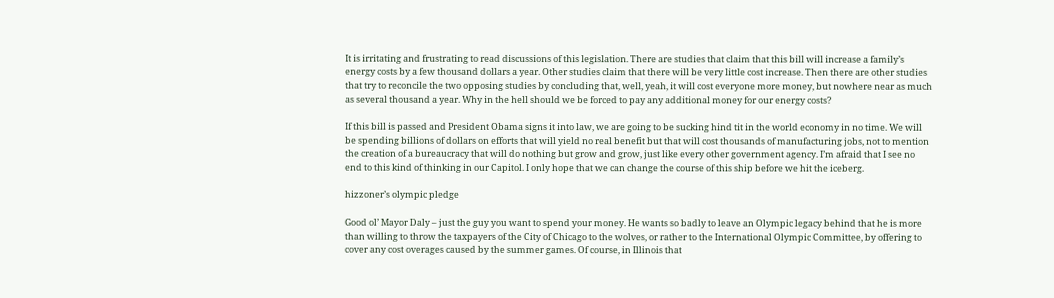It is irritating and frustrating to read discussions of this legislation. There are studies that claim that this bill will increase a family’s energy costs by a few thousand dollars a year. Other studies claim that there will be very little cost increase. Then there are other studies that try to reconcile the two opposing studies by concluding that, well, yeah, it will cost everyone more money, but nowhere near as much as several thousand a year. Why in the hell should we be forced to pay any additional money for our energy costs?

If this bill is passed and President Obama signs it into law, we are going to be sucking hind tit in the world economy in no time. We will be spending billions of dollars on efforts that will yield no real benefit but that will cost thousands of manufacturing jobs, not to mention the creation of a bureaucracy that will do nothing but grow and grow, just like every other government agency. I’m afraid that I see no end to this kind of thinking in our Capitol. I only hope that we can change the course of this ship before we hit the iceberg.

hizzoner’s olympic pledge

Good ol’ Mayor Daly – just the guy you want to spend your money. He wants so badly to leave an Olympic legacy behind that he is more than willing to throw the taxpayers of the City of Chicago to the wolves, or rather to the International Olympic Committee, by offering to cover any cost overages caused by the summer games. Of course, in Illinois that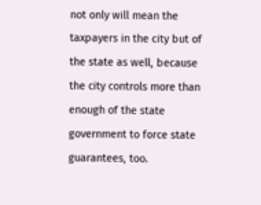not only will mean the taxpayers in the city but of the state as well, because the city controls more than enough of the state government to force state guarantees, too.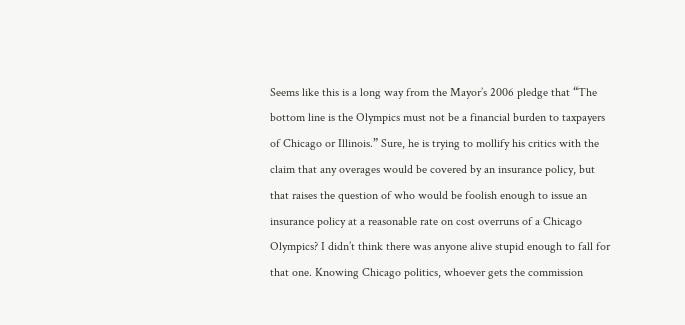Seems like this is a long way from the Mayor’s 2006 pledge that “The bottom line is the Olympics must not be a financial burden to taxpayers of Chicago or Illinois.” Sure, he is trying to mollify his critics with the claim that any overages would be covered by an insurance policy, but that raises the question of who would be foolish enough to issue an insurance policy at a reasonable rate on cost overruns of a Chicago Olympics? I didn’t think there was anyone alive stupid enough to fall for that one. Knowing Chicago politics, whoever gets the commission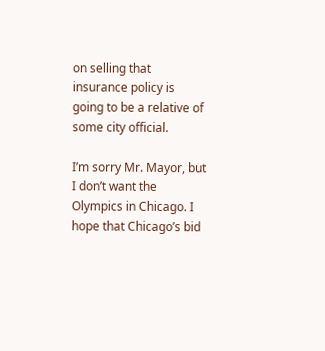on selling that insurance policy is going to be a relative of some city official.

I’m sorry Mr. Mayor, but I don’t want the Olympics in Chicago. I hope that Chicago’s bid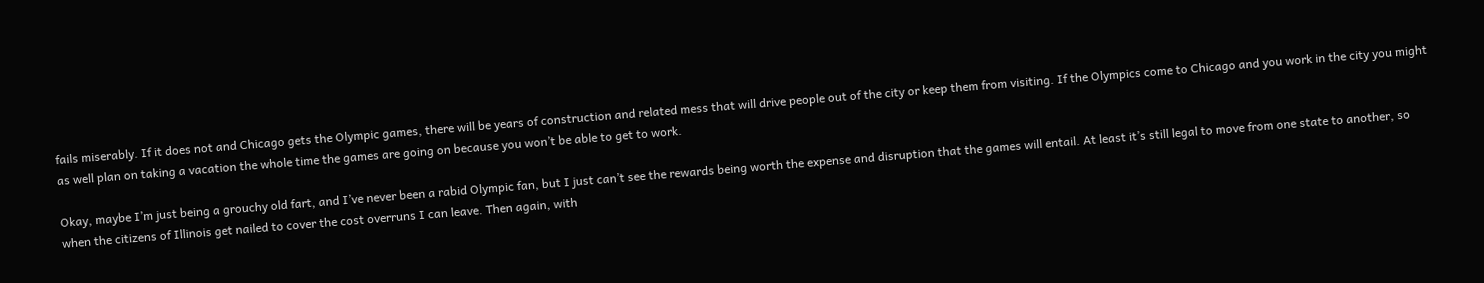fails miserably. If it does not and Chicago gets the Olympic games, there will be years of construction and related mess that will drive people out of the city or keep them from visiting. If the Olympics come to Chicago and you work in the city you might as well plan on taking a vacation the whole time the games are going on because you won’t be able to get to work.

Okay, maybe I’m just being a grouchy old fart, and I’ve never been a rabid Olympic fan, but I just can’t see the rewards being worth the expense and disruption that the games will entail. At least it’s still legal to move from one state to another, so when the citizens of Illinois get nailed to cover the cost overruns I can leave. Then again, with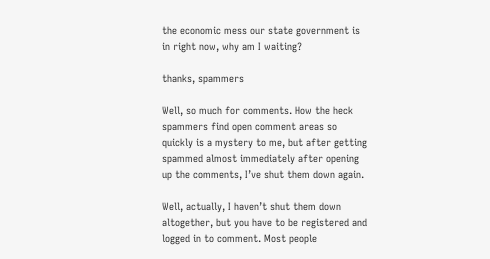the economic mess our state government is in right now, why am I waiting?

thanks, spammers

Well, so much for comments. How the heck spammers find open comment areas so quickly is a mystery to me, but after getting spammed almost immediately after opening up the comments, I’ve shut them down again.

Well, actually, I haven’t shut them down altogether, but you have to be registered and logged in to comment. Most people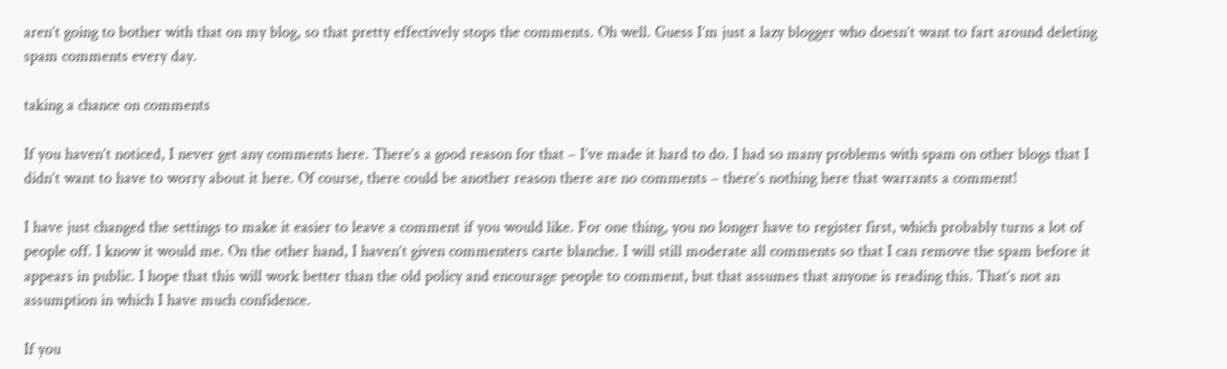aren’t going to bother with that on my blog, so that pretty effectively stops the comments. Oh well. Guess I’m just a lazy blogger who doesn’t want to fart around deleting spam comments every day.

taking a chance on comments

If you haven’t noticed, I never get any comments here. There’s a good reason for that – I’ve made it hard to do. I had so many problems with spam on other blogs that I didn’t want to have to worry about it here. Of course, there could be another reason there are no comments – there’s nothing here that warrants a comment!

I have just changed the settings to make it easier to leave a comment if you would like. For one thing, you no longer have to register first, which probably turns a lot of people off. I know it would me. On the other hand, I haven’t given commenters carte blanche. I will still moderate all comments so that I can remove the spam before it appears in public. I hope that this will work better than the old policy and encourage people to comment, but that assumes that anyone is reading this. That’s not an assumption in which I have much confidence.

If you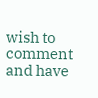wish to comment and have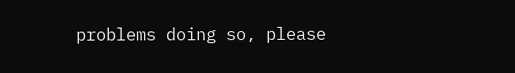problems doing so, please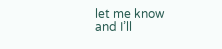let me know and I’ll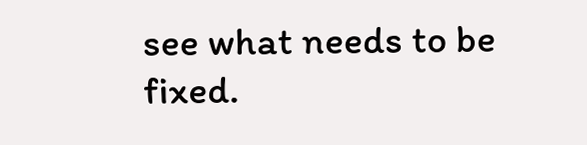see what needs to be fixed.